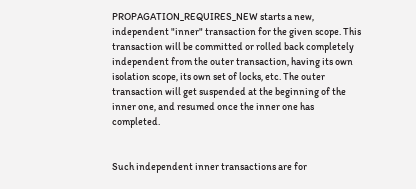PROPAGATION_REQUIRES_NEW starts a new, independent "inner" transaction for the given scope. This transaction will be committed or rolled back completely independent from the outer transaction, having its own isolation scope, its own set of locks, etc. The outer transaction will get suspended at the beginning of the inner one, and resumed once the inner one has completed.


Such independent inner transactions are for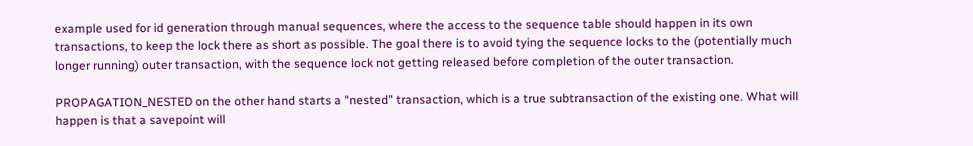example used for id generation through manual sequences, where the access to the sequence table should happen in its own transactions, to keep the lock there as short as possible. The goal there is to avoid tying the sequence locks to the (potentially much longer running) outer transaction, with the sequence lock not getting released before completion of the outer transaction.

PROPAGATION_NESTED on the other hand starts a "nested" transaction, which is a true subtransaction of the existing one. What will happen is that a savepoint will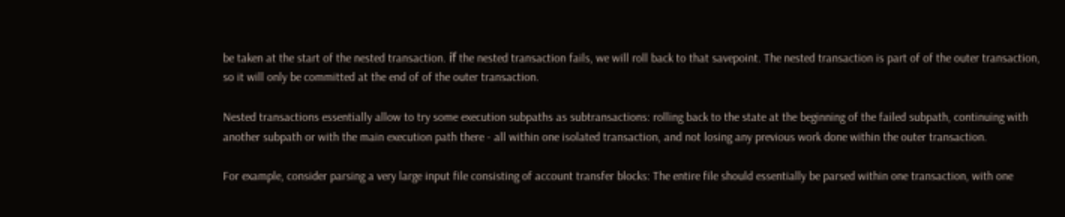be taken at the start of the nested transaction. íf the nested transaction fails, we will roll back to that savepoint. The nested transaction is part of of the outer transaction, so it will only be committed at the end of of the outer transaction.

Nested transactions essentially allow to try some execution subpaths as subtransactions: rolling back to the state at the beginning of the failed subpath, continuing with another subpath or with the main execution path there - all within one isolated transaction, and not losing any previous work done within the outer transaction.

For example, consider parsing a very large input file consisting of account transfer blocks: The entire file should essentially be parsed within one transaction, with one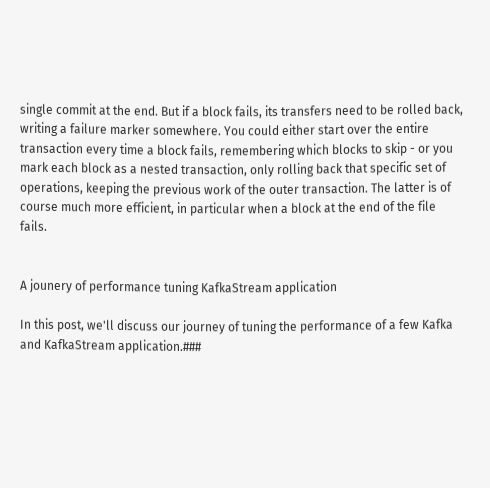single commit at the end. But if a block fails, its transfers need to be rolled back, writing a failure marker somewhere. You could either start over the entire transaction every time a block fails, remembering which blocks to skip - or you mark each block as a nested transaction, only rolling back that specific set of operations, keeping the previous work of the outer transaction. The latter is of course much more efficient, in particular when a block at the end of the file fails.


A jounery of performance tuning KafkaStream application

In this post, we'll discuss our journey of tuning the performance of a few Kafka and KafkaStream application.###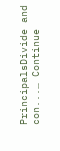PrincipalsDivide and con...… Continue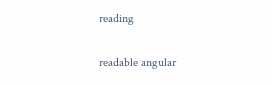reading

readable angular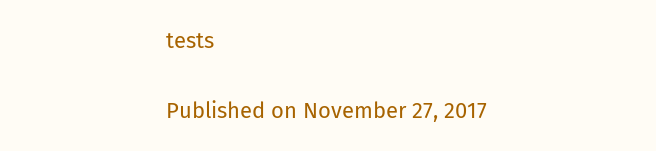tests

Published on November 27, 2017